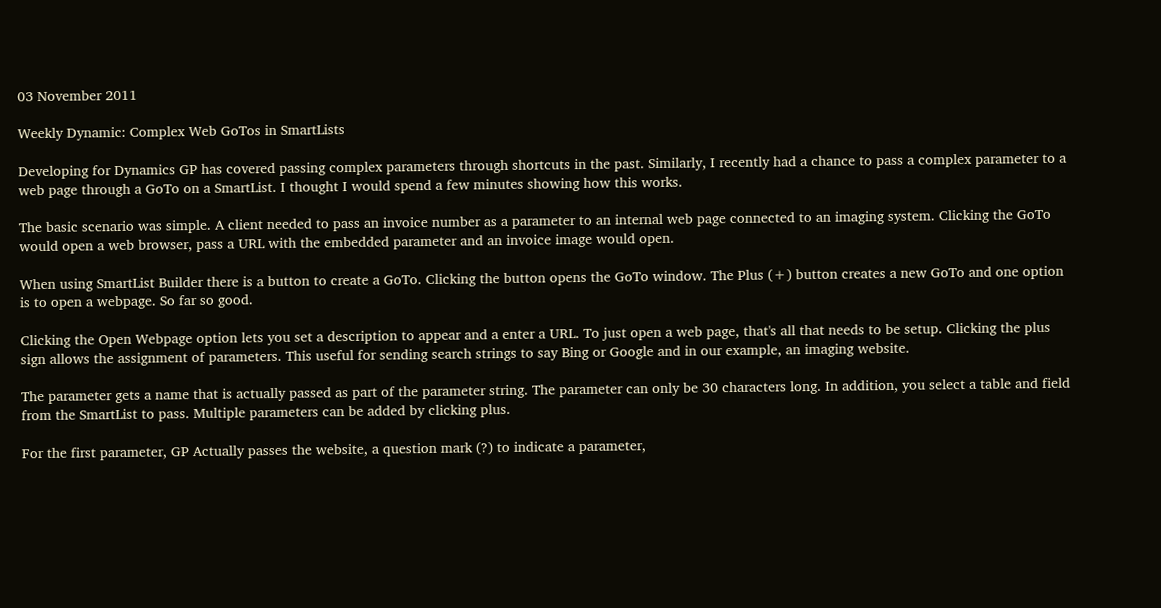03 November 2011

Weekly Dynamic: Complex Web GoTos in SmartLists

Developing for Dynamics GP has covered passing complex parameters through shortcuts in the past. Similarly, I recently had a chance to pass a complex parameter to a web page through a GoTo on a SmartList. I thought I would spend a few minutes showing how this works.

The basic scenario was simple. A client needed to pass an invoice number as a parameter to an internal web page connected to an imaging system. Clicking the GoTo would open a web browser, pass a URL with the embedded parameter and an invoice image would open.

When using SmartList Builder there is a button to create a GoTo. Clicking the button opens the GoTo window. The Plus (+) button creates a new GoTo and one option is to open a webpage. So far so good.

Clicking the Open Webpage option lets you set a description to appear and a enter a URL. To just open a web page, that's all that needs to be setup. Clicking the plus sign allows the assignment of parameters. This useful for sending search strings to say Bing or Google and in our example, an imaging website.

The parameter gets a name that is actually passed as part of the parameter string. The parameter can only be 30 characters long. In addition, you select a table and field from the SmartList to pass. Multiple parameters can be added by clicking plus.

For the first parameter, GP Actually passes the website, a question mark (?) to indicate a parameter,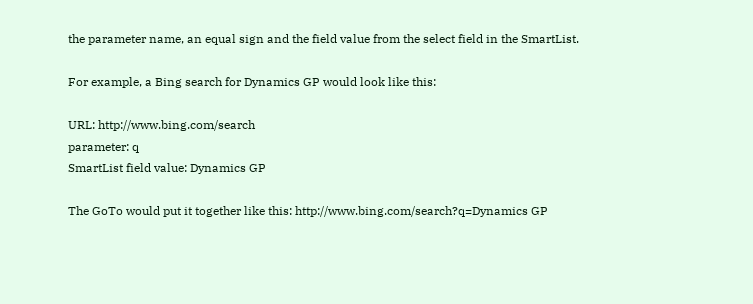the parameter name, an equal sign and the field value from the select field in the SmartList.

For example, a Bing search for Dynamics GP would look like this:

URL: http://www.bing.com/search
parameter: q
SmartList field value: Dynamics GP

The GoTo would put it together like this: http://www.bing.com/search?q=Dynamics GP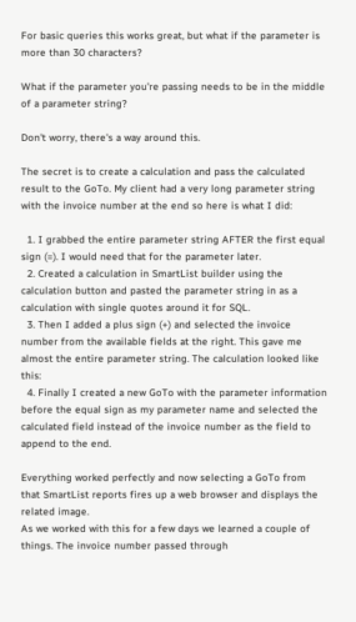For basic queries this works great, but what if the parameter is more than 30 characters?

What if the parameter you're passing needs to be in the middle of a parameter string?

Don't worry, there's a way around this.

The secret is to create a calculation and pass the calculated result to the GoTo. My client had a very long parameter string with the invoice number at the end so here is what I did:

  1. I grabbed the entire parameter string AFTER the first equal sign (=). I would need that for the parameter later.
  2. Created a calculation in SmartList builder using the calculation button and pasted the parameter string in as a calculation with single quotes around it for SQL.
  3. Then I added a plus sign (+) and selected the invoice number from the available fields at the right. This gave me almost the entire parameter string. The calculation looked like this:
  4. Finally I created a new GoTo with the parameter information before the equal sign as my parameter name and selected the calculated field instead of the invoice number as the field to append to the end.

Everything worked perfectly and now selecting a GoTo from that SmartList reports fires up a web browser and displays the related image.
As we worked with this for a few days we learned a couple of things. The invoice number passed through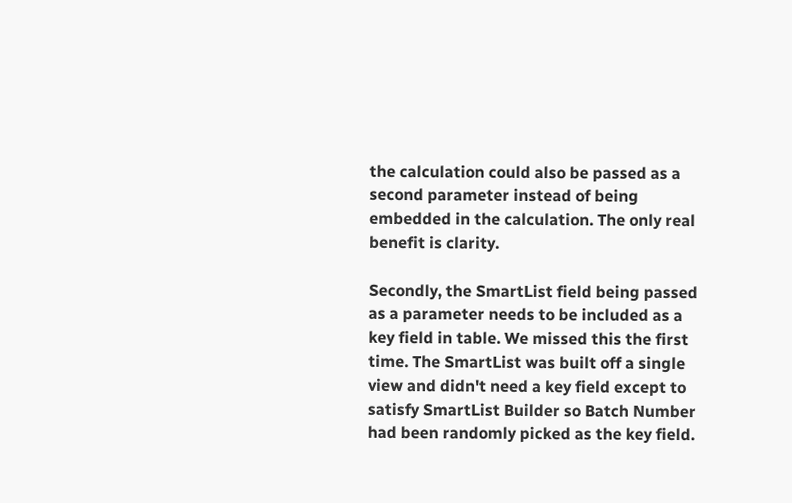the calculation could also be passed as a second parameter instead of being embedded in the calculation. The only real benefit is clarity.

Secondly, the SmartList field being passed as a parameter needs to be included as a key field in table. We missed this the first time. The SmartList was built off a single view and didn't need a key field except to satisfy SmartList Builder so Batch Number had been randomly picked as the key field.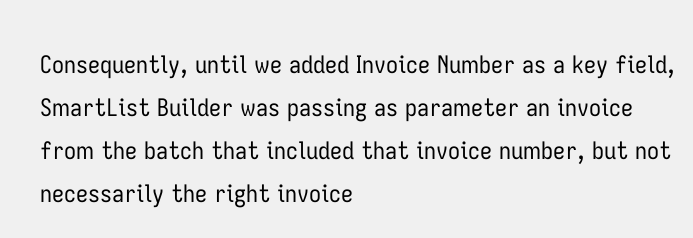Consequently, until we added Invoice Number as a key field, SmartList Builder was passing as parameter an invoice from the batch that included that invoice number, but not necessarily the right invoice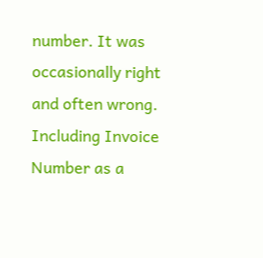number. It was occasionally right and often wrong. Including Invoice Number as a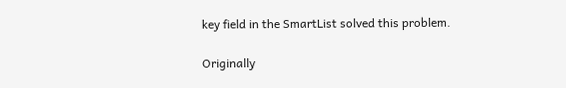key field in the SmartList solved this problem.

Originally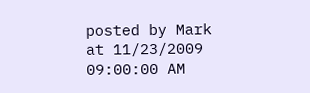posted by Mark at 11/23/2009 09:00:00 AM